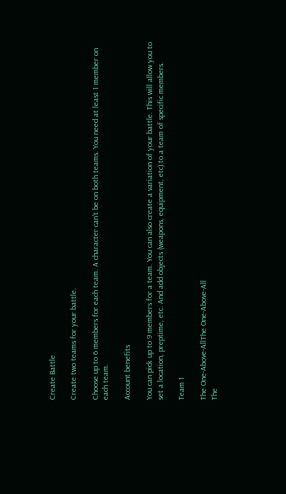Create Battle

Create two teams for your battle.

Choose up to 6 members for each team. A character can't be on both teams. You need at least 1 member on each team.

Account benefits

You can pick up to 9 members for a team. You can also create a variation of your battle. This will allow you to set a location, preptime, etc. And add objects (weapons, equipment, etc) to a team of specific members.

Team 1

The One-Above-AllThe One-Above-All
The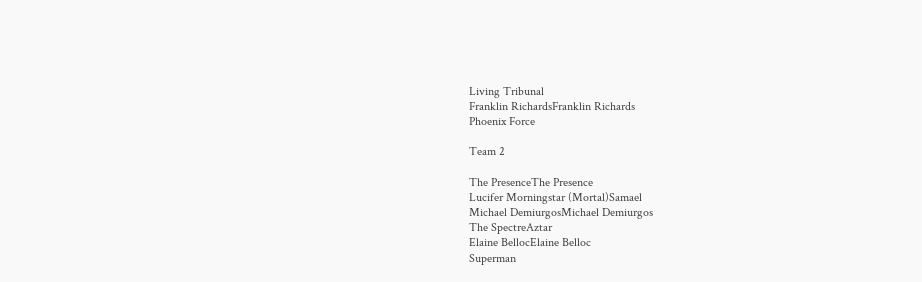Living Tribunal
Franklin RichardsFranklin Richards
Phoenix Force

Team 2

The PresenceThe Presence
Lucifer Morningstar (Mortal)Samael
Michael DemiurgosMichael Demiurgos
The SpectreAztar
Elaine BellocElaine Belloc
Superman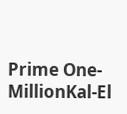Prime One-MillionKal-El